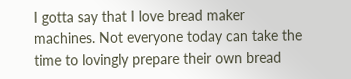I gotta say that I love bread maker machines. Not everyone today can take the time to lovingly prepare their own bread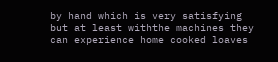by hand which is very satisfying but at least withthe machines they can experience home cooked loaves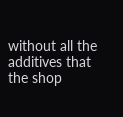without all the additives that the shop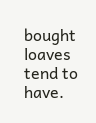bought loaves tend to have.